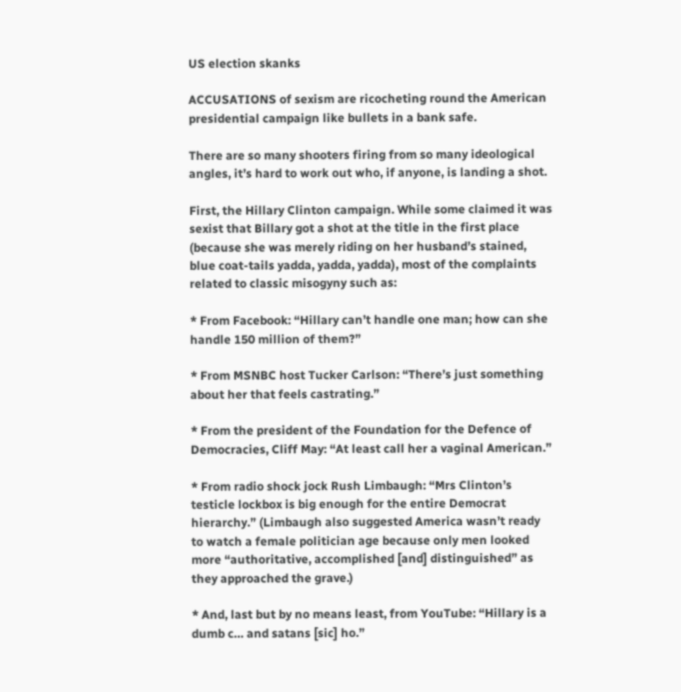US election skanks

ACCUSATIONS of sexism are ricocheting round the American presidential campaign like bullets in a bank safe.

There are so many shooters firing from so many ideological angles, it’s hard to work out who, if anyone, is landing a shot.

First, the Hillary Clinton campaign. While some claimed it was sexist that Billary got a shot at the title in the first place (because she was merely riding on her husband’s stained, blue coat-tails yadda, yadda, yadda), most of the complaints related to classic misogyny such as:

* From Facebook: “Hillary can’t handle one man; how can she handle 150 million of them?”

* From MSNBC host Tucker Carlson: “There’s just something about her that feels castrating.”

* From the president of the Foundation for the Defence of Democracies, Cliff May: “At least call her a vaginal American.”

* From radio shock jock Rush Limbaugh: “Mrs Clinton’s testicle lockbox is big enough for the entire Democrat hierarchy.” (Limbaugh also suggested America wasn’t ready to watch a female politician age because only men looked more “authoritative, accomplished [and] distinguished” as they approached the grave.)

* And, last but by no means least, from YouTube: “Hillary is a dumb c… and satans [sic] ho.”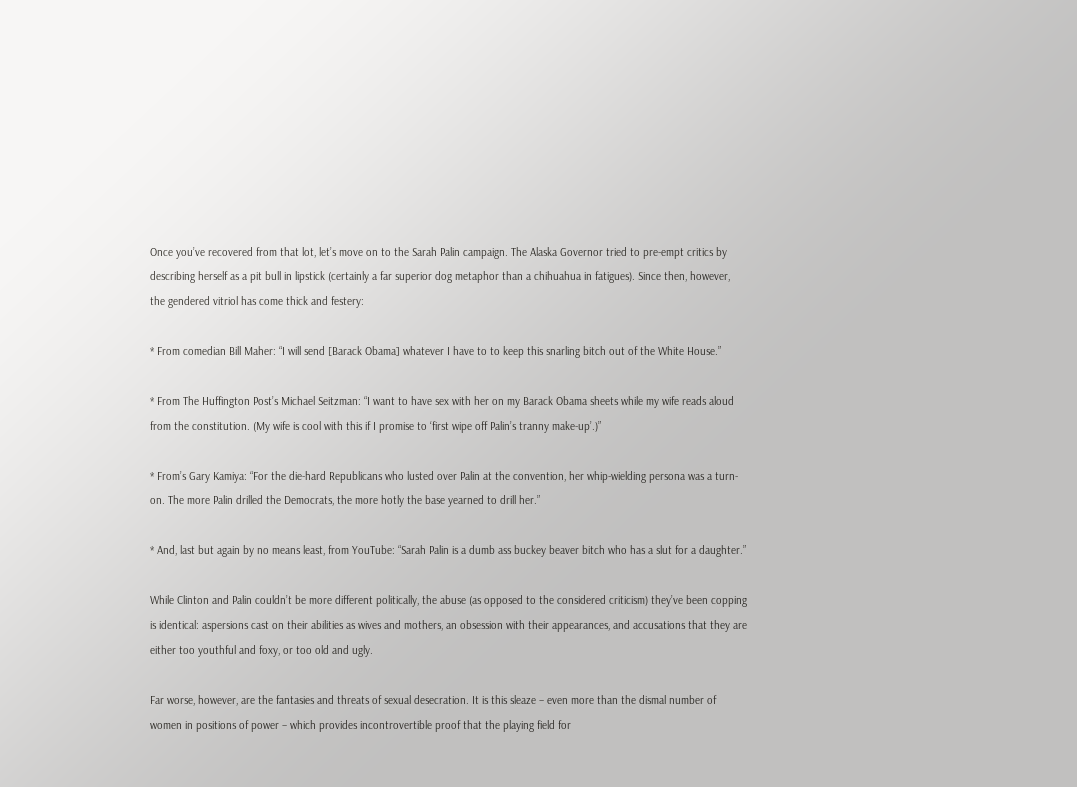Once you’ve recovered from that lot, let’s move on to the Sarah Palin campaign. The Alaska Governor tried to pre-empt critics by describing herself as a pit bull in lipstick (certainly a far superior dog metaphor than a chihuahua in fatigues). Since then, however, the gendered vitriol has come thick and festery:

* From comedian Bill Maher: “I will send [Barack Obama] whatever I have to to keep this snarling bitch out of the White House.”

* From The Huffington Post’s Michael Seitzman: “I want to have sex with her on my Barack Obama sheets while my wife reads aloud from the constitution. (My wife is cool with this if I promise to ‘first wipe off Palin’s tranny make-up’.)”

* From’s Gary Kamiya: “For the die-hard Republicans who lusted over Palin at the convention, her whip-wielding persona was a turn-on. The more Palin drilled the Democrats, the more hotly the base yearned to drill her.”

* And, last but again by no means least, from YouTube: “Sarah Palin is a dumb ass buckey beaver bitch who has a slut for a daughter.”

While Clinton and Palin couldn’t be more different politically, the abuse (as opposed to the considered criticism) they’ve been copping is identical: aspersions cast on their abilities as wives and mothers, an obsession with their appearances, and accusations that they are either too youthful and foxy, or too old and ugly.

Far worse, however, are the fantasies and threats of sexual desecration. It is this sleaze – even more than the dismal number of women in positions of power – which provides incontrovertible proof that the playing field for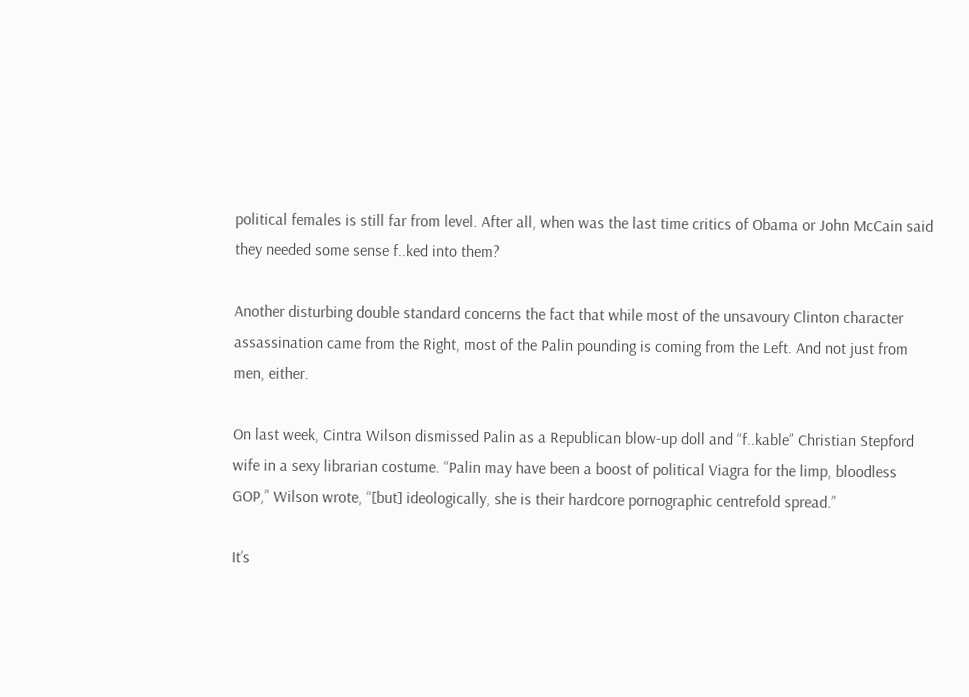political females is still far from level. After all, when was the last time critics of Obama or John McCain said they needed some sense f..ked into them?

Another disturbing double standard concerns the fact that while most of the unsavoury Clinton character assassination came from the Right, most of the Palin pounding is coming from the Left. And not just from men, either.

On last week, Cintra Wilson dismissed Palin as a Republican blow-up doll and “f..kable” Christian Stepford wife in a sexy librarian costume. “Palin may have been a boost of political Viagra for the limp, bloodless GOP,” Wilson wrote, “[but] ideologically, she is their hardcore pornographic centrefold spread.”

It’s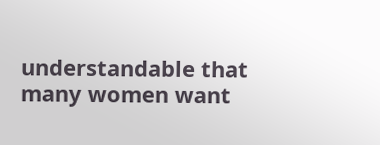understandable that many women want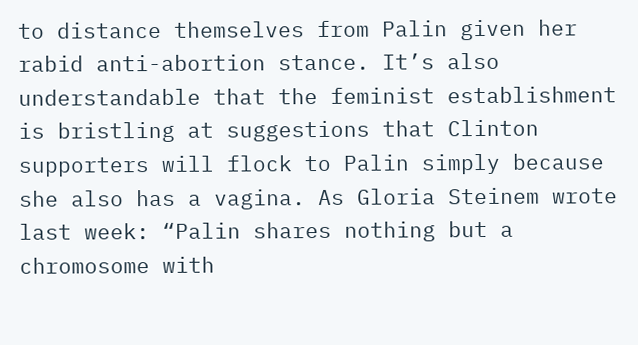to distance themselves from Palin given her rabid anti-abortion stance. It’s also understandable that the feminist establishment is bristling at suggestions that Clinton supporters will flock to Palin simply because she also has a vagina. As Gloria Steinem wrote last week: “Palin shares nothing but a chromosome with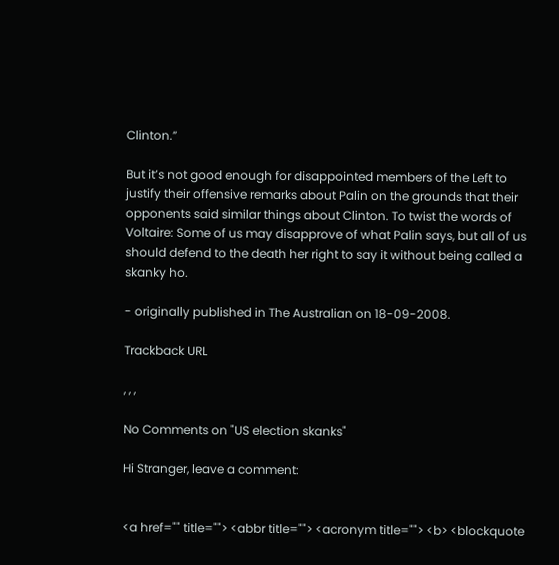Clinton.”

But it’s not good enough for disappointed members of the Left to justify their offensive remarks about Palin on the grounds that their opponents said similar things about Clinton. To twist the words of Voltaire: Some of us may disapprove of what Palin says, but all of us should defend to the death her right to say it without being called a skanky ho.

- originally published in The Australian on 18-09-2008.

Trackback URL

, , ,

No Comments on "US election skanks"

Hi Stranger, leave a comment:


<a href="" title=""> <abbr title=""> <acronym title=""> <b> <blockquote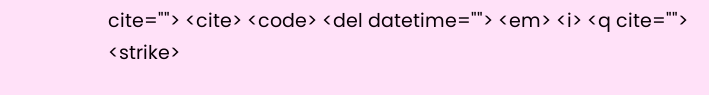cite=""> <cite> <code> <del datetime=""> <em> <i> <q cite=""> <strike>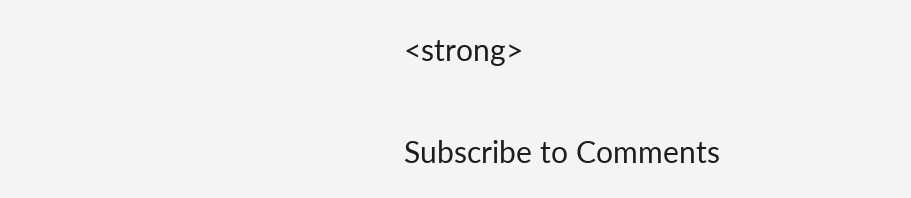<strong>

Subscribe to Comments